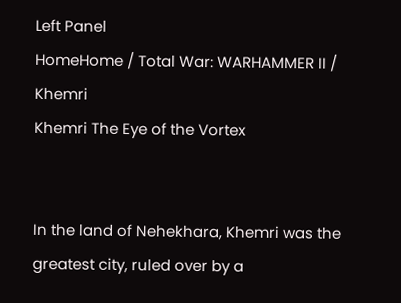Left Panel
HomeHome / Total War: WARHAMMER II / Khemri
Khemri The Eye of the Vortex


In the land of Nehekhara, Khemri was the greatest city, ruled over by a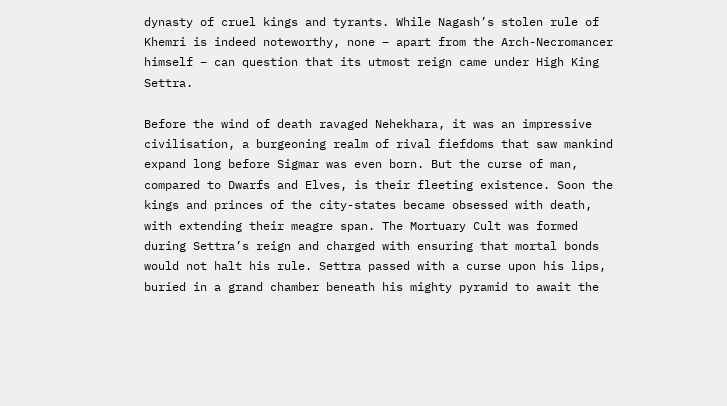dynasty of cruel kings and tyrants. While Nagash’s stolen rule of Khemri is indeed noteworthy, none – apart from the Arch-Necromancer himself – can question that its utmost reign came under High King Settra.

Before the wind of death ravaged Nehekhara, it was an impressive civilisation, a burgeoning realm of rival fiefdoms that saw mankind expand long before Sigmar was even born. But the curse of man, compared to Dwarfs and Elves, is their fleeting existence. Soon the kings and princes of the city-states became obsessed with death, with extending their meagre span. The Mortuary Cult was formed during Settra’s reign and charged with ensuring that mortal bonds would not halt his rule. Settra passed with a curse upon his lips, buried in a grand chamber beneath his mighty pyramid to await the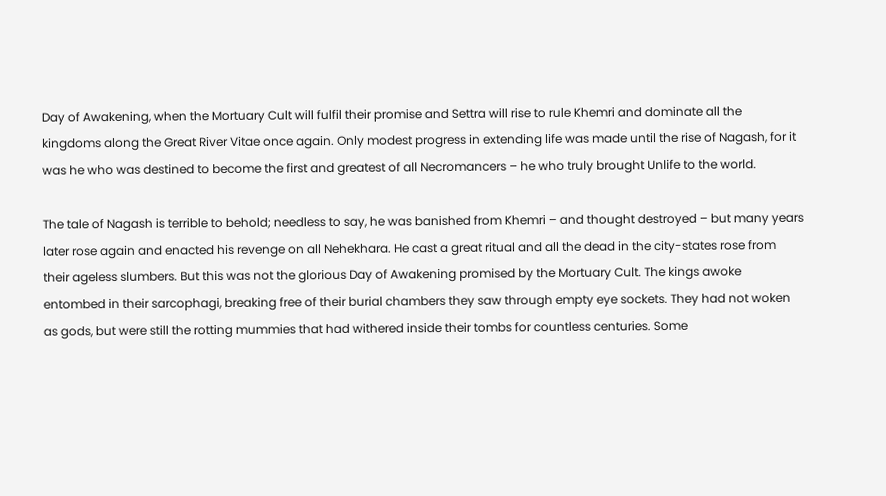Day of Awakening, when the Mortuary Cult will fulfil their promise and Settra will rise to rule Khemri and dominate all the kingdoms along the Great River Vitae once again. Only modest progress in extending life was made until the rise of Nagash, for it was he who was destined to become the first and greatest of all Necromancers – he who truly brought Unlife to the world.

The tale of Nagash is terrible to behold; needless to say, he was banished from Khemri – and thought destroyed – but many years later rose again and enacted his revenge on all Nehekhara. He cast a great ritual and all the dead in the city-states rose from their ageless slumbers. But this was not the glorious Day of Awakening promised by the Mortuary Cult. The kings awoke entombed in their sarcophagi, breaking free of their burial chambers they saw through empty eye sockets. They had not woken as gods, but were still the rotting mummies that had withered inside their tombs for countless centuries. Some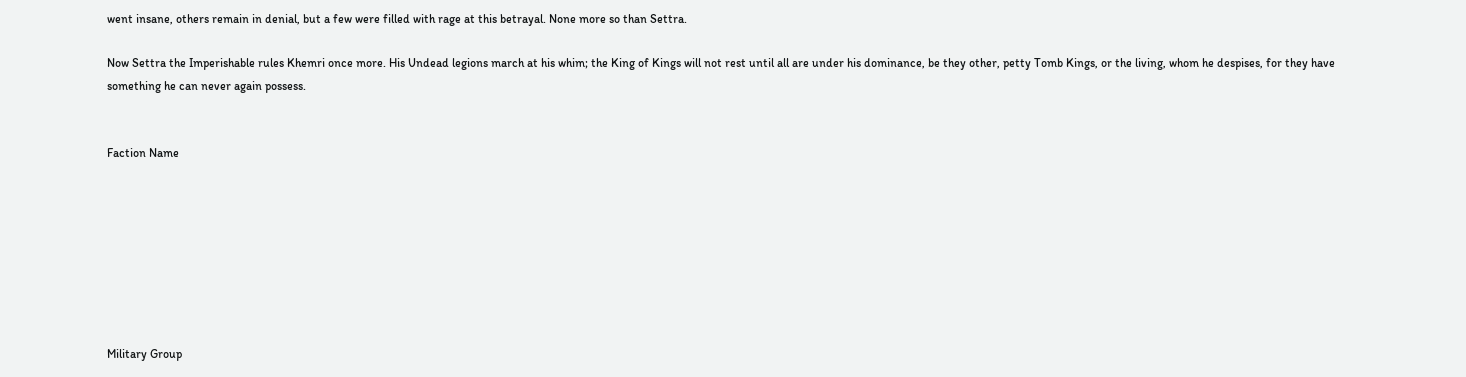went insane, others remain in denial, but a few were filled with rage at this betrayal. None more so than Settra.

Now Settra the Imperishable rules Khemri once more. His Undead legions march at his whim; the King of Kings will not rest until all are under his dominance, be they other, petty Tomb Kings, or the living, whom he despises, for they have something he can never again possess.


Faction Name








Military Group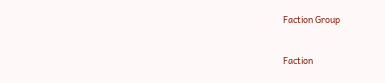Faction Group


Faction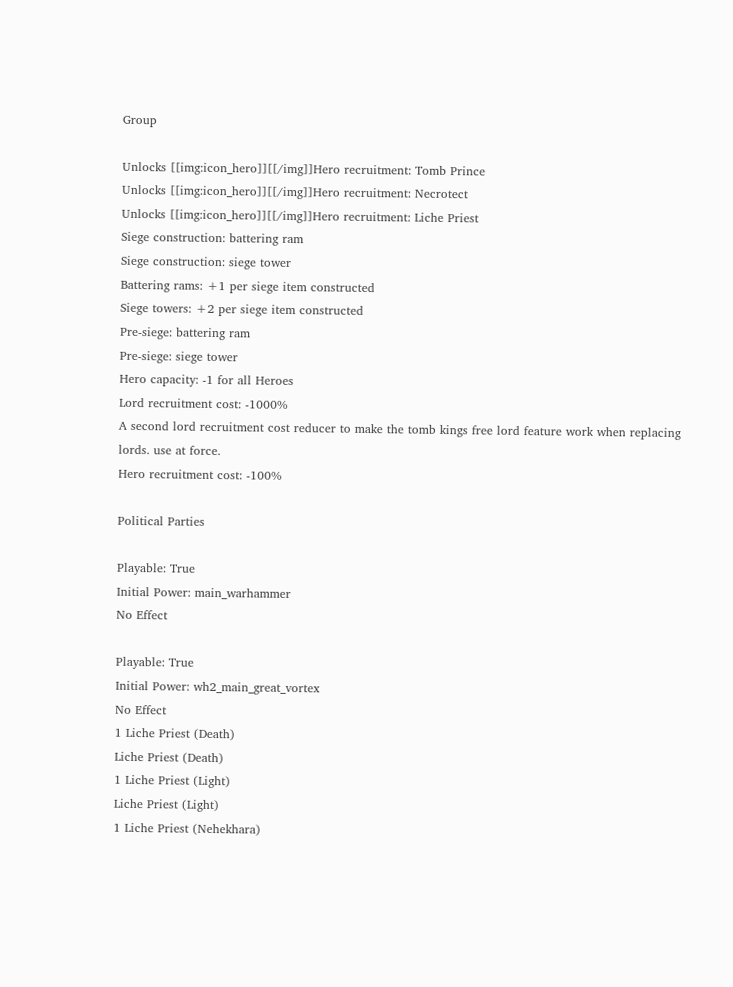Group

Unlocks [[img:icon_hero]][[/img]]Hero recruitment: Tomb Prince
Unlocks [[img:icon_hero]][[/img]]Hero recruitment: Necrotect
Unlocks [[img:icon_hero]][[/img]]Hero recruitment: Liche Priest
Siege construction: battering ram
Siege construction: siege tower
Battering rams: +1 per siege item constructed
Siege towers: +2 per siege item constructed
Pre-siege: battering ram
Pre-siege: siege tower
Hero capacity: -1 for all Heroes
Lord recruitment cost: -1000%
A second lord recruitment cost reducer to make the tomb kings free lord feature work when replacing lords. use at force.
Hero recruitment cost: -100%

Political Parties

Playable: True
Initial Power: main_warhammer
No Effect

Playable: True
Initial Power: wh2_main_great_vortex
No Effect
1 Liche Priest (Death)
Liche Priest (Death)
1 Liche Priest (Light)
Liche Priest (Light)
1 Liche Priest (Nehekhara)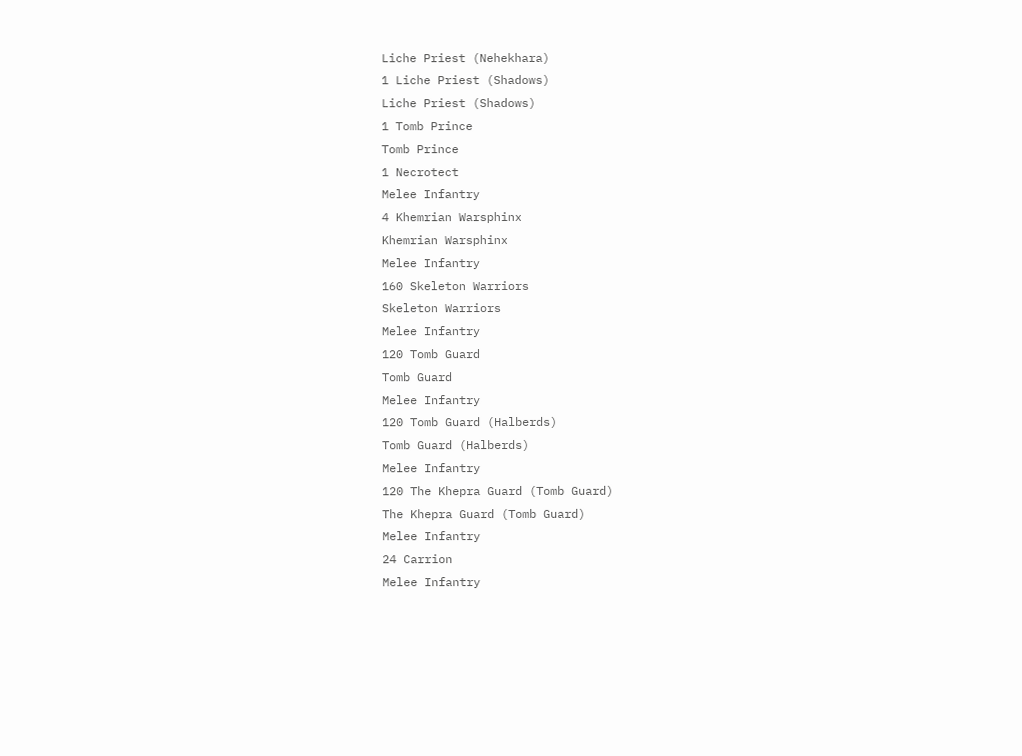Liche Priest (Nehekhara)
1 Liche Priest (Shadows)
Liche Priest (Shadows)
1 Tomb Prince
Tomb Prince
1 Necrotect
Melee Infantry
4 Khemrian Warsphinx
Khemrian Warsphinx
Melee Infantry
160 Skeleton Warriors
Skeleton Warriors
Melee Infantry
120 Tomb Guard
Tomb Guard
Melee Infantry
120 Tomb Guard (Halberds)
Tomb Guard (Halberds)
Melee Infantry
120 The Khepra Guard (Tomb Guard)
The Khepra Guard (Tomb Guard)
Melee Infantry
24 Carrion
Melee Infantry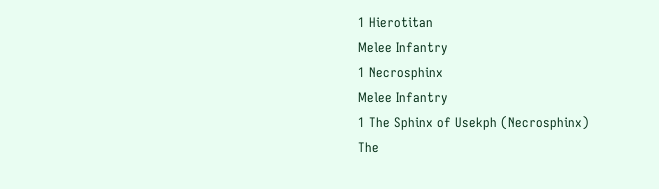1 Hierotitan
Melee Infantry
1 Necrosphinx
Melee Infantry
1 The Sphinx of Usekph (Necrosphinx)
The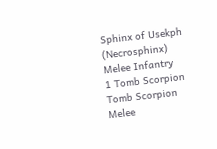Sphinx of Usekph (Necrosphinx)
Melee Infantry
1 Tomb Scorpion
Tomb Scorpion
Melee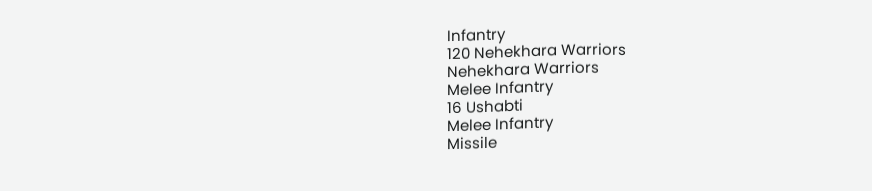Infantry
120 Nehekhara Warriors
Nehekhara Warriors
Melee Infantry
16 Ushabti
Melee Infantry
Missile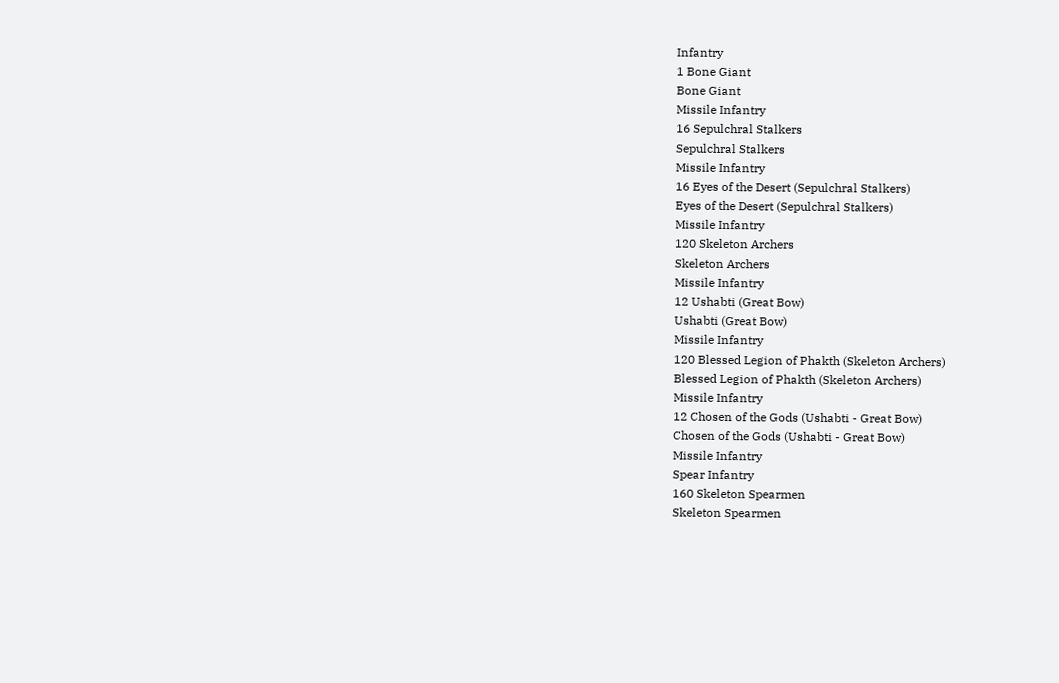Infantry
1 Bone Giant
Bone Giant
Missile Infantry
16 Sepulchral Stalkers
Sepulchral Stalkers
Missile Infantry
16 Eyes of the Desert (Sepulchral Stalkers)
Eyes of the Desert (Sepulchral Stalkers)
Missile Infantry
120 Skeleton Archers
Skeleton Archers
Missile Infantry
12 Ushabti (Great Bow)
Ushabti (Great Bow)
Missile Infantry
120 Blessed Legion of Phakth (Skeleton Archers)
Blessed Legion of Phakth (Skeleton Archers)
Missile Infantry
12 Chosen of the Gods (Ushabti - Great Bow)
Chosen of the Gods (Ushabti - Great Bow)
Missile Infantry
Spear Infantry
160 Skeleton Spearmen
Skeleton Spearmen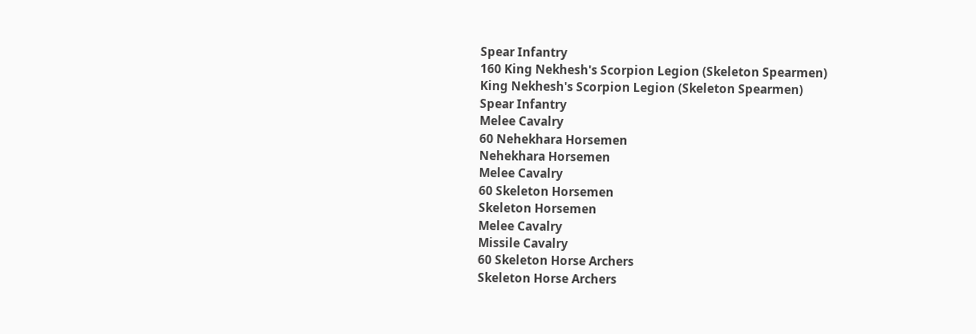Spear Infantry
160 King Nekhesh's Scorpion Legion (Skeleton Spearmen)
King Nekhesh's Scorpion Legion (Skeleton Spearmen)
Spear Infantry
Melee Cavalry
60 Nehekhara Horsemen
Nehekhara Horsemen
Melee Cavalry
60 Skeleton Horsemen
Skeleton Horsemen
Melee Cavalry
Missile Cavalry
60 Skeleton Horse Archers
Skeleton Horse Archers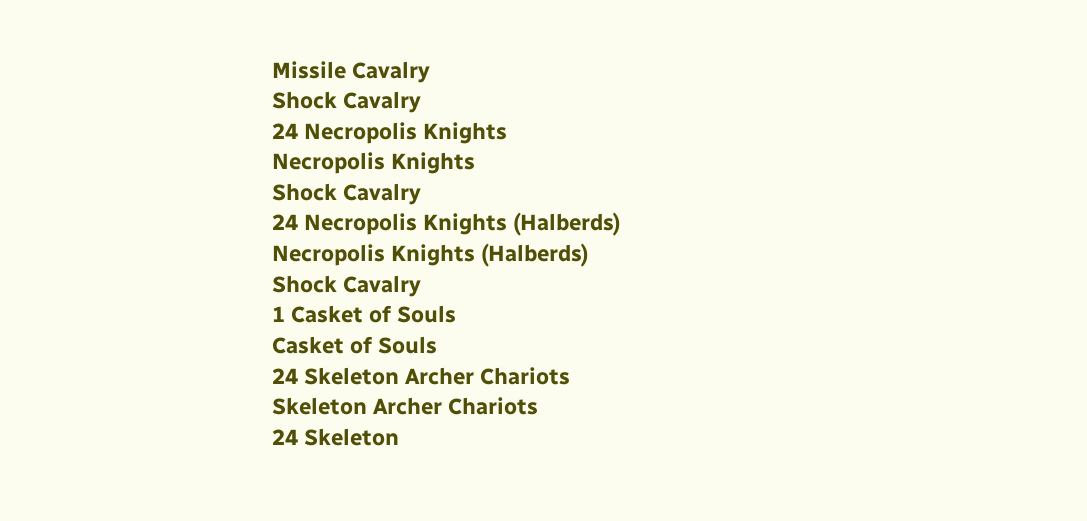Missile Cavalry
Shock Cavalry
24 Necropolis Knights
Necropolis Knights
Shock Cavalry
24 Necropolis Knights (Halberds)
Necropolis Knights (Halberds)
Shock Cavalry
1 Casket of Souls
Casket of Souls
24 Skeleton Archer Chariots
Skeleton Archer Chariots
24 Skeleton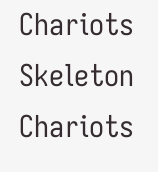Chariots
Skeleton Chariots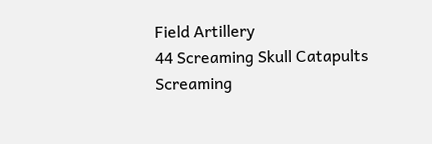Field Artillery
44 Screaming Skull Catapults
Screaming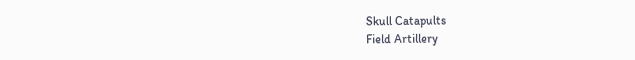Skull Catapults
Field Artillery